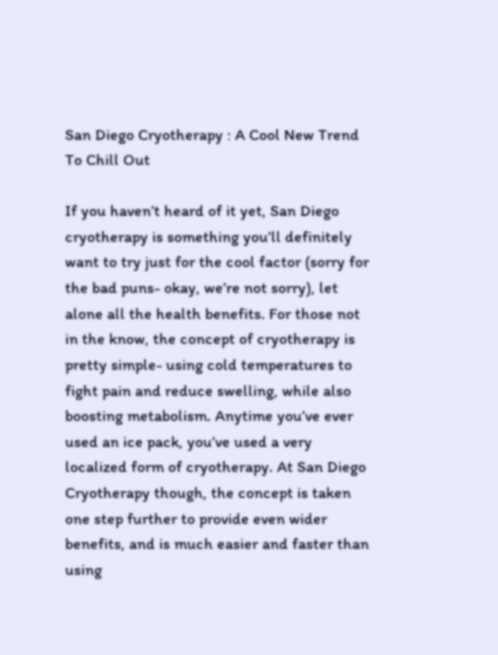San Diego Cryotherapy : A Cool New Trend To Chill Out

If you haven’t heard of it yet, San Diego cryotherapy is something you’ll definitely want to try just for the cool factor (sorry for the bad puns- okay, we’re not sorry), let alone all the health benefits. For those not in the know, the concept of cryotherapy is pretty simple- using cold temperatures to fight pain and reduce swelling, while also boosting metabolism. Anytime you’ve ever used an ice pack, you’ve used a very localized form of cryotherapy. At San Diego Cryotherapy though, the concept is taken one step further to provide even wider benefits, and is much easier and faster than using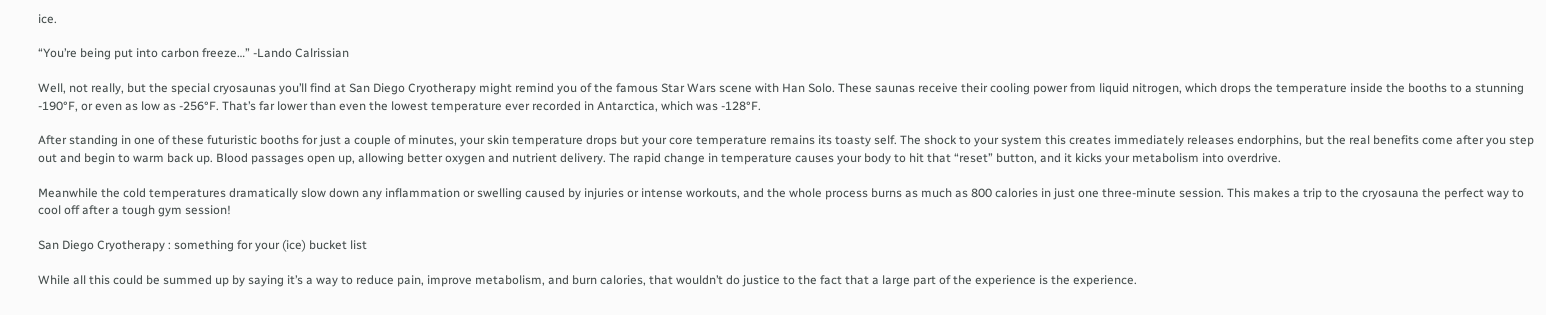ice.

“You’re being put into carbon freeze…” -Lando Calrissian

Well, not really, but the special cryosaunas you’ll find at San Diego Cryotherapy might remind you of the famous Star Wars scene with Han Solo. These saunas receive their cooling power from liquid nitrogen, which drops the temperature inside the booths to a stunning -190°F, or even as low as -256°F. That’s far lower than even the lowest temperature ever recorded in Antarctica, which was -128°F.

After standing in one of these futuristic booths for just a couple of minutes, your skin temperature drops but your core temperature remains its toasty self. The shock to your system this creates immediately releases endorphins, but the real benefits come after you step out and begin to warm back up. Blood passages open up, allowing better oxygen and nutrient delivery. The rapid change in temperature causes your body to hit that “reset” button, and it kicks your metabolism into overdrive.

Meanwhile the cold temperatures dramatically slow down any inflammation or swelling caused by injuries or intense workouts, and the whole process burns as much as 800 calories in just one three-minute session. This makes a trip to the cryosauna the perfect way to cool off after a tough gym session!

San Diego Cryotherapy : something for your (ice) bucket list

While all this could be summed up by saying it’s a way to reduce pain, improve metabolism, and burn calories, that wouldn’t do justice to the fact that a large part of the experience is the experience.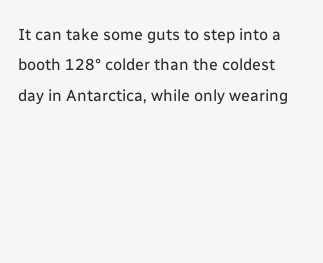It can take some guts to step into a booth 128° colder than the coldest day in Antarctica, while only wearing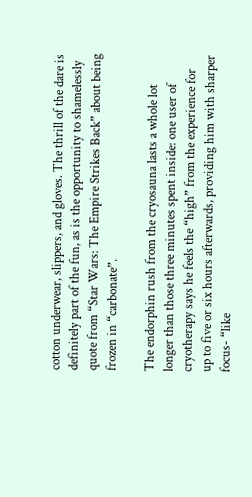cotton underwear, slippers, and gloves. The thrill of the dare is definitely part of the fun, as is the opportunity to shamelessly quote from “Star Wars: The Empire Strikes Back” about being frozen in “carbonate”.

The endorphin rush from the cryosauna lasts a whole lot longer than those three minutes spent inside: one user of cryotherapy says he feels the “high” from the experience for up to five or six hours afterwards, providing him with sharper focus- “like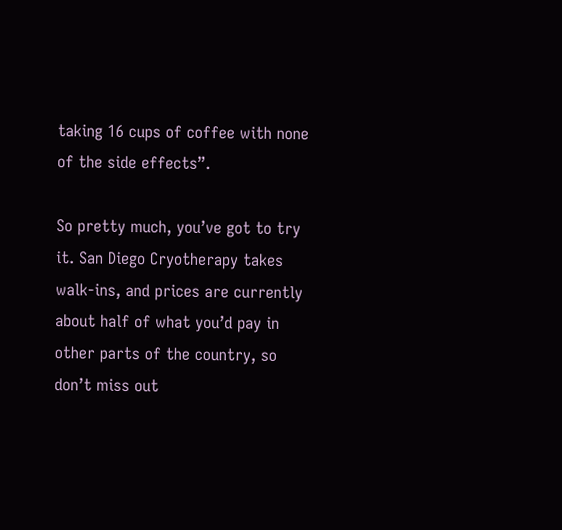taking 16 cups of coffee with none of the side effects”.

So pretty much, you’ve got to try it. San Diego Cryotherapy takes walk-ins, and prices are currently about half of what you’d pay in other parts of the country, so don’t miss out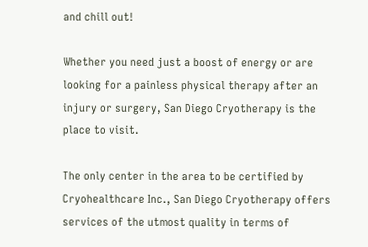and chill out!

Whether you need just a boost of energy or are looking for a painless physical therapy after an injury or surgery, San Diego Cryotherapy is the place to visit.

The only center in the area to be certified by Cryohealthcare Inc., San Diego Cryotherapy offers services of the utmost quality in terms of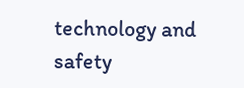technology and safety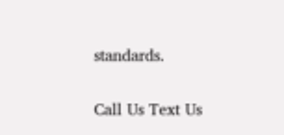standards.

Call Us Text Us